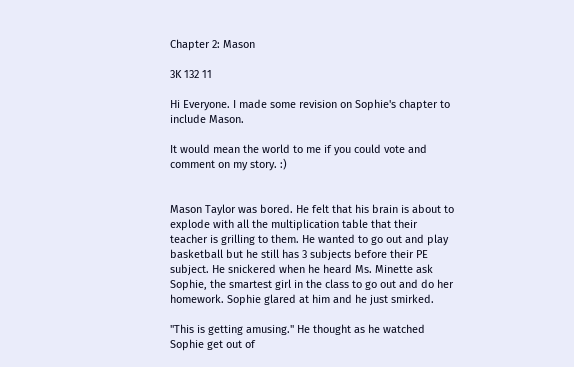Chapter 2: Mason

3K 132 11

Hi Everyone. I made some revision on Sophie's chapter to include Mason.

It would mean the world to me if you could vote and comment on my story. :)


Mason Taylor was bored. He felt that his brain is about to explode with all the multiplication table that their teacher is grilling to them. He wanted to go out and play basketball but he still has 3 subjects before their PE subject. He snickered when he heard Ms. Minette ask Sophie, the smartest girl in the class to go out and do her homework. Sophie glared at him and he just smirked.

"This is getting amusing." He thought as he watched Sophie get out of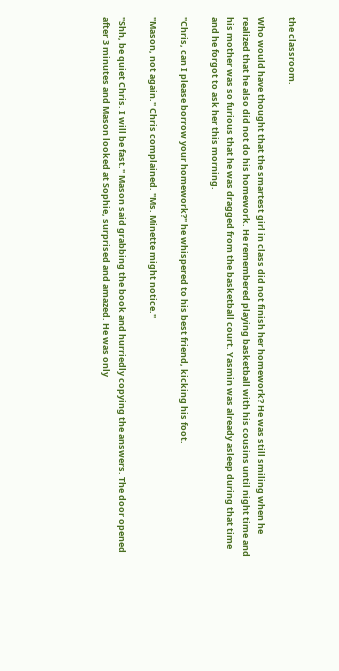the classroom.

Who would have thought that the smartest girl in class did not finish her homework? He was still smiling when he realized that he also did not do his homework. He remembered playing basketball with his cousins until night time and his mother was so furious that he was dragged from the basketball court. Yasmin was already asleep during that time and he forgot to ask her this morning.

"Chris, can I please borrow your homework?" he whispered to his best friend, kicking his foot.

"Mason, not again." Chris complained. "Ms. Minette might notice."

"Shh, be quiet Chris. I will be fast." Mason said grabbing the book and hurriedly copying the answers. The door opened after 3 minutes and Mason looked at Sophie, surprised and amazed. He was only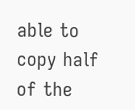able to copy half of the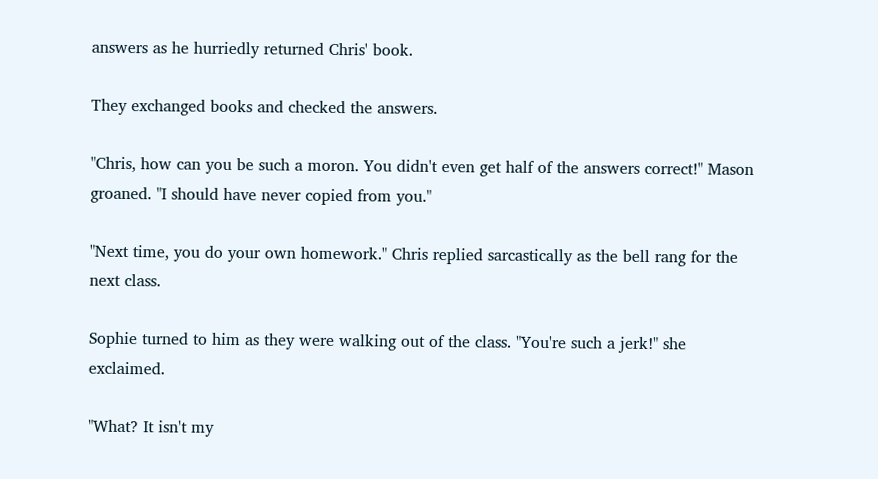answers as he hurriedly returned Chris' book.

They exchanged books and checked the answers.

"Chris, how can you be such a moron. You didn't even get half of the answers correct!" Mason groaned. "I should have never copied from you."

"Next time, you do your own homework." Chris replied sarcastically as the bell rang for the next class.

Sophie turned to him as they were walking out of the class. "You're such a jerk!" she exclaimed.

"What? It isn't my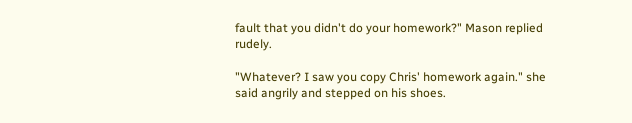fault that you didn't do your homework?" Mason replied rudely.

"Whatever? I saw you copy Chris' homework again." she said angrily and stepped on his shoes.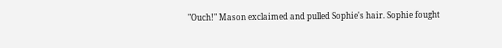"Ouch!" Mason exclaimed and pulled Sophie's hair. Sophie fought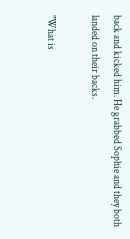back and kicked him. He grabbed Sophie and they both landed on their backs.

"What is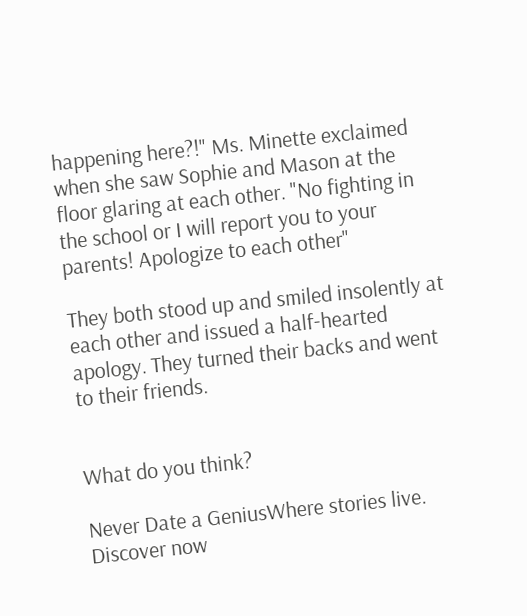happening here?!" Ms. Minette exclaimed when she saw Sophie and Mason at the floor glaring at each other. "No fighting in the school or I will report you to your parents! Apologize to each other"

They both stood up and smiled insolently at each other and issued a half-hearted apology. They turned their backs and went to their friends.


What do you think?

Never Date a GeniusWhere stories live. Discover now